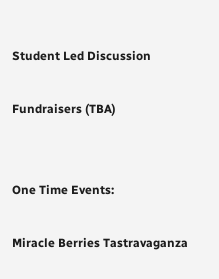Student Led Discussion

Fundraisers (TBA)


One Time Events:

Miracle Berries Tastravaganza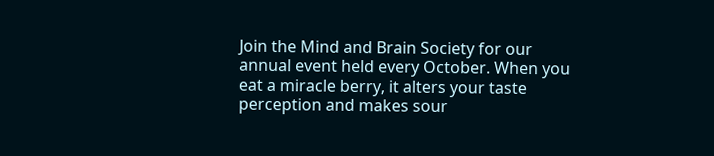Join the Mind and Brain Society for our annual event held every October. When you eat a miracle berry, it alters your taste perception and makes sour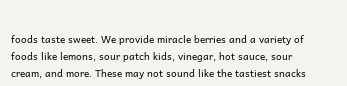foods taste sweet. We provide miracle berries and a variety of foods like lemons, sour patch kids, vinegar, hot sauce, sour cream, and more. These may not sound like the tastiest snacks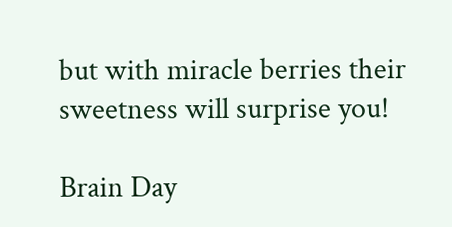but with miracle berries their sweetness will surprise you!

Brain Day